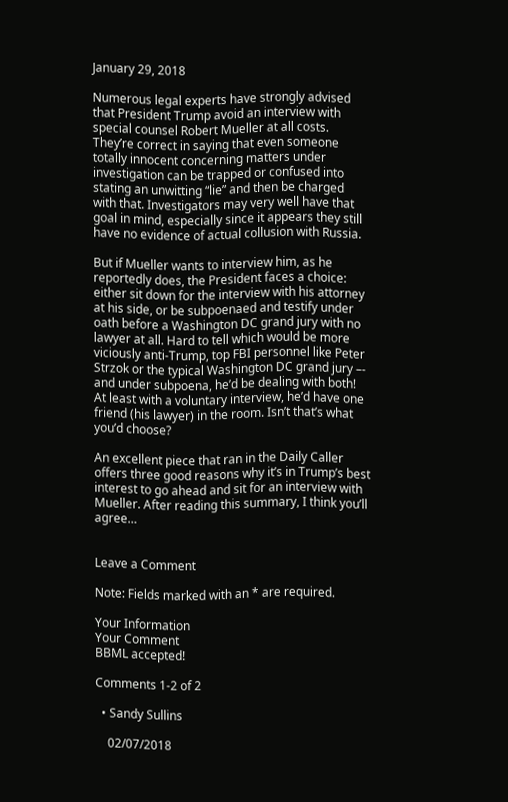January 29, 2018

Numerous legal experts have strongly advised that President Trump avoid an interview with special counsel Robert Mueller at all costs. They’re correct in saying that even someone totally innocent concerning matters under investigation can be trapped or confused into stating an unwitting “lie” and then be charged with that. Investigators may very well have that goal in mind, especially since it appears they still have no evidence of actual collusion with Russia.

But if Mueller wants to interview him, as he reportedly does, the President faces a choice: either sit down for the interview with his attorney at his side, or be subpoenaed and testify under oath before a Washington DC grand jury with no lawyer at all. Hard to tell which would be more viciously anti-Trump, top FBI personnel like Peter Strzok or the typical Washington DC grand jury –- and under subpoena, he’d be dealing with both! At least with a voluntary interview, he’d have one friend (his lawyer) in the room. Isn’t that’s what you’d choose?

An excellent piece that ran in the Daily Caller offers three good reasons why it’s in Trump’s best interest to go ahead and sit for an interview with Mueller. After reading this summary, I think you’ll agree…


Leave a Comment

Note: Fields marked with an * are required.

Your Information
Your Comment
BBML accepted!

Comments 1-2 of 2

  • Sandy Sullins

    02/07/2018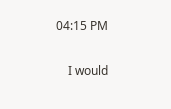04:15 PM

    I would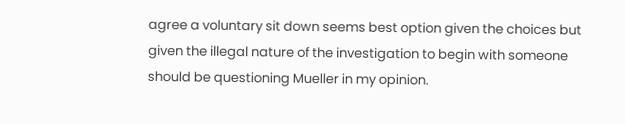agree a voluntary sit down seems best option given the choices but given the illegal nature of the investigation to begin with someone should be questioning Mueller in my opinion.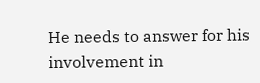He needs to answer for his involvement in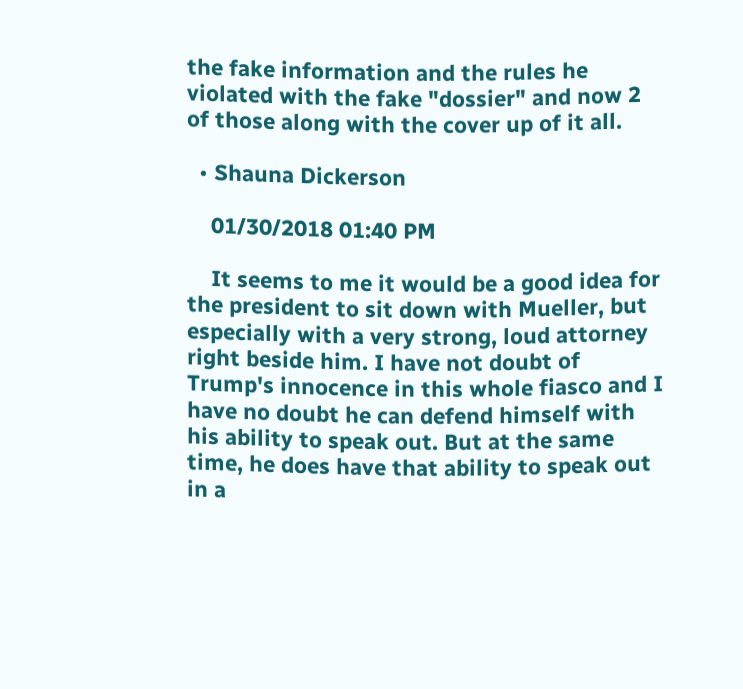the fake information and the rules he violated with the fake "dossier" and now 2 of those along with the cover up of it all.

  • Shauna Dickerson

    01/30/2018 01:40 PM

    It seems to me it would be a good idea for the president to sit down with Mueller, but especially with a very strong, loud attorney right beside him. I have not doubt of Trump's innocence in this whole fiasco and I have no doubt he can defend himself with his ability to speak out. But at the same time, he does have that ability to speak out in a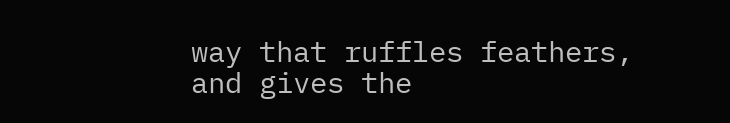way that ruffles feathers, and gives the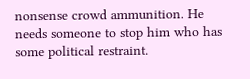nonsense crowd ammunition. He needs someone to stop him who has some political restraint.